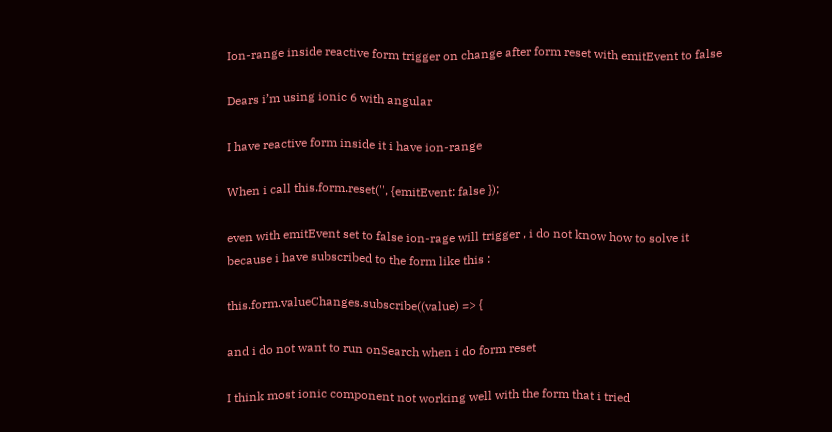Ion-range inside reactive form trigger on change after form reset with emitEvent to false

Dears i’m using ionic 6 with angular

I have reactive form inside it i have ion-range

When i call this.form.reset('', {emitEvent: false });

even with emitEvent set to false ion-rage will trigger , i do not know how to solve it
because i have subscribed to the form like this :

this.form.valueChanges.subscribe((value) => {

and i do not want to run onSearch when i do form reset

I think most ionic component not working well with the form that i tried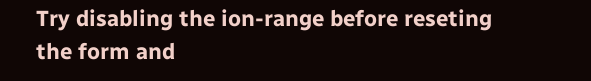Try disabling the ion-range before reseting the form and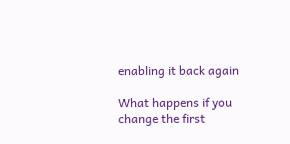enabling it back again

What happens if you change the first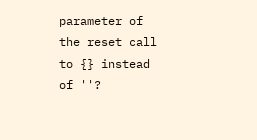parameter of the reset call to {} instead of ''?